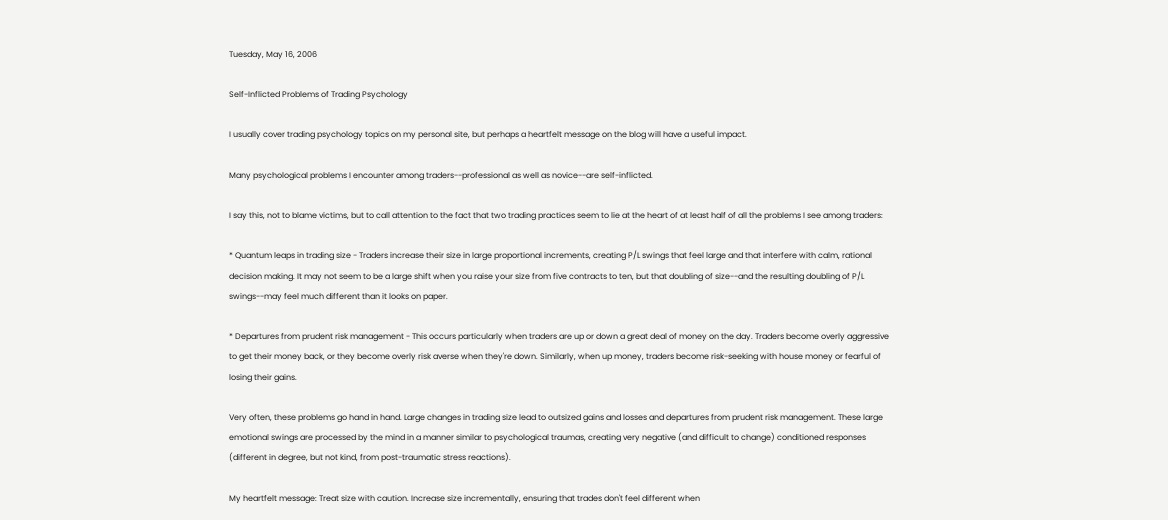Tuesday, May 16, 2006

Self-Inflicted Problems of Trading Psychology

I usually cover trading psychology topics on my personal site, but perhaps a heartfelt message on the blog will have a useful impact.

Many psychological problems I encounter among traders--professional as well as novice--are self-inflicted.

I say this, not to blame victims, but to call attention to the fact that two trading practices seem to lie at the heart of at least half of all the problems I see among traders:

* Quantum leaps in trading size - Traders increase their size in large proportional increments, creating P/L swings that feel large and that interfere with calm, rational decision making. It may not seem to be a large shift when you raise your size from five contracts to ten, but that doubling of size--and the resulting doubling of P/L swings--may feel much different than it looks on paper.

* Departures from prudent risk management - This occurs particularly when traders are up or down a great deal of money on the day. Traders become overly aggressive to get their money back, or they become overly risk averse when they're down. Similarly, when up money, traders become risk-seeking with house money or fearful of losing their gains.

Very often, these problems go hand in hand. Large changes in trading size lead to outsized gains and losses and departures from prudent risk management. These large emotional swings are processed by the mind in a manner similar to psychological traumas, creating very negative (and difficult to change) conditioned responses (different in degree, but not kind, from post-traumatic stress reactions).

My heartfelt message: Treat size with caution. Increase size incrementally, ensuring that trades don't feel different when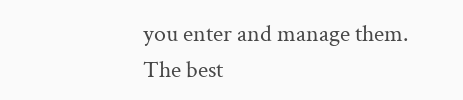you enter and manage them. The best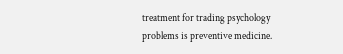treatment for trading psychology problems is preventive medicine.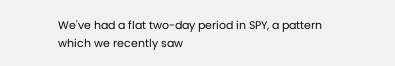We've had a flat two-day period in SPY, a pattern which we recently saw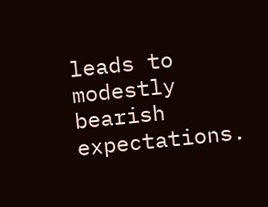leads to modestly bearish expectations.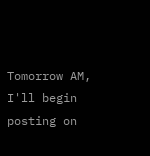Tomorrow AM, I'll begin posting on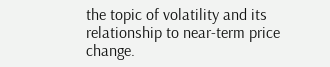the topic of volatility and its relationship to near-term price change.